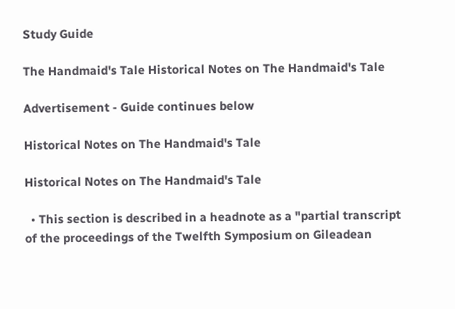Study Guide

The Handmaid's Tale Historical Notes on The Handmaid's Tale

Advertisement - Guide continues below

Historical Notes on The Handmaid's Tale

Historical Notes on The Handmaid's Tale

  • This section is described in a headnote as a "partial transcript of the proceedings of the Twelfth Symposium on Gileadean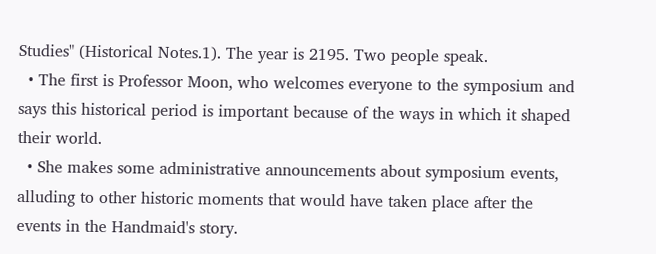Studies" (Historical Notes.1). The year is 2195. Two people speak.
  • The first is Professor Moon, who welcomes everyone to the symposium and says this historical period is important because of the ways in which it shaped their world.
  • She makes some administrative announcements about symposium events, alluding to other historic moments that would have taken place after the events in the Handmaid's story.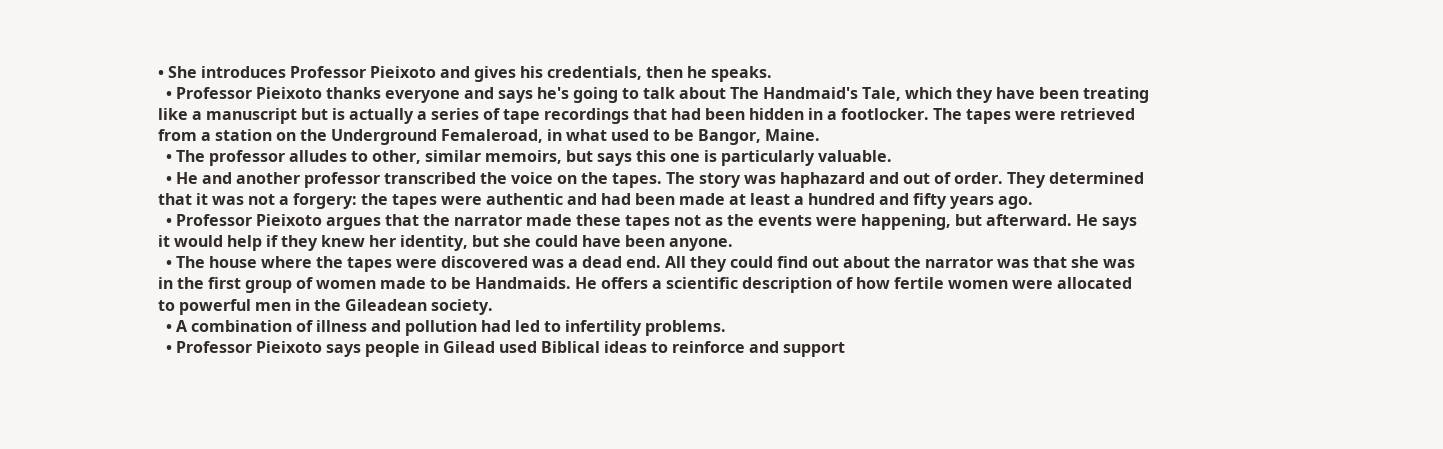• She introduces Professor Pieixoto and gives his credentials, then he speaks.
  • Professor Pieixoto thanks everyone and says he's going to talk about The Handmaid's Tale, which they have been treating like a manuscript but is actually a series of tape recordings that had been hidden in a footlocker. The tapes were retrieved from a station on the Underground Femaleroad, in what used to be Bangor, Maine.
  • The professor alludes to other, similar memoirs, but says this one is particularly valuable.
  • He and another professor transcribed the voice on the tapes. The story was haphazard and out of order. They determined that it was not a forgery: the tapes were authentic and had been made at least a hundred and fifty years ago.
  • Professor Pieixoto argues that the narrator made these tapes not as the events were happening, but afterward. He says it would help if they knew her identity, but she could have been anyone.
  • The house where the tapes were discovered was a dead end. All they could find out about the narrator was that she was in the first group of women made to be Handmaids. He offers a scientific description of how fertile women were allocated to powerful men in the Gileadean society.
  • A combination of illness and pollution had led to infertility problems.
  • Professor Pieixoto says people in Gilead used Biblical ideas to reinforce and support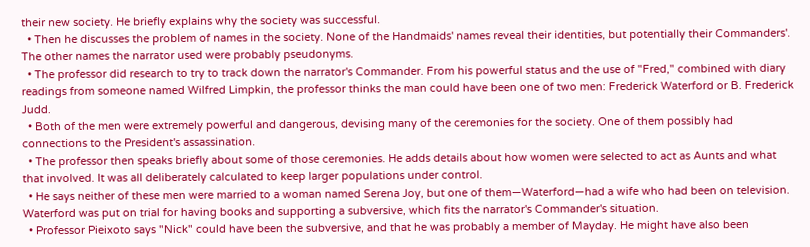their new society. He briefly explains why the society was successful.
  • Then he discusses the problem of names in the society. None of the Handmaids' names reveal their identities, but potentially their Commanders'. The other names the narrator used were probably pseudonyms.
  • The professor did research to try to track down the narrator's Commander. From his powerful status and the use of "Fred," combined with diary readings from someone named Wilfred Limpkin, the professor thinks the man could have been one of two men: Frederick Waterford or B. Frederick Judd.
  • Both of the men were extremely powerful and dangerous, devising many of the ceremonies for the society. One of them possibly had connections to the President's assassination.
  • The professor then speaks briefly about some of those ceremonies. He adds details about how women were selected to act as Aunts and what that involved. It was all deliberately calculated to keep larger populations under control.
  • He says neither of these men were married to a woman named Serena Joy, but one of them—Waterford—had a wife who had been on television. Waterford was put on trial for having books and supporting a subversive, which fits the narrator's Commander's situation.
  • Professor Pieixoto says "Nick" could have been the subversive, and that he was probably a member of Mayday. He might have also been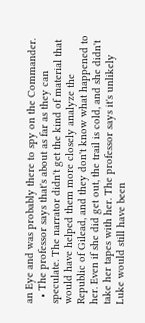an Eye and was probably there to spy on the Commander.
  • The professor says that's about as far as they can speculate. The narrator didn't get the kind of material that would have helped them more closely analyze the Republic of Gilead, and they don't know what happened to her. Even if she did get out, the trail is cold, and she didn't take her tapes with her. The professor says it's unlikely Luke would still have been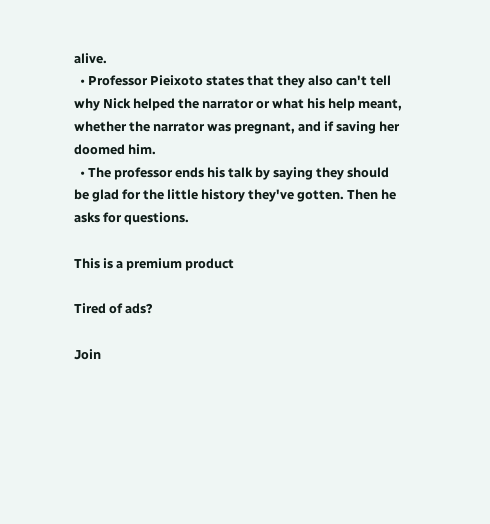alive.
  • Professor Pieixoto states that they also can't tell why Nick helped the narrator or what his help meant, whether the narrator was pregnant, and if saving her doomed him.
  • The professor ends his talk by saying they should be glad for the little history they've gotten. Then he asks for questions.

This is a premium product

Tired of ads?

Join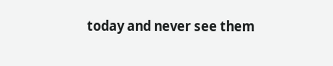today and never see them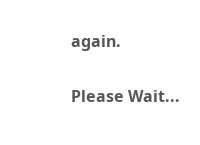again.

Please Wait...